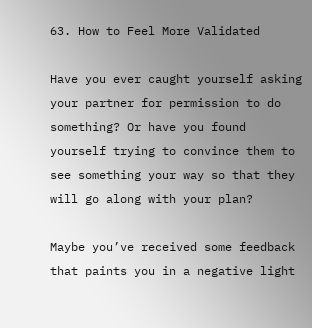63. How to Feel More Validated

Have you ever caught yourself asking your partner for permission to do something? Or have you found yourself trying to convince them to see something your way so that they will go along with your plan?

Maybe you’ve received some feedback that paints you in a negative light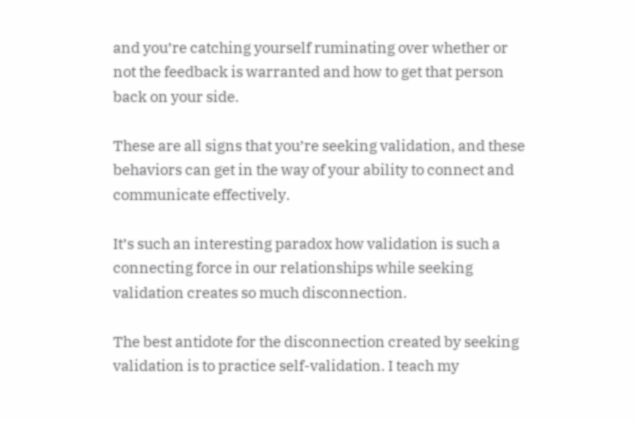and you’re catching yourself ruminating over whether or not the feedback is warranted and how to get that person back on your side.

These are all signs that you’re seeking validation, and these behaviors can get in the way of your ability to connect and communicate effectively.

It’s such an interesting paradox how validation is such a connecting force in our relationships while seeking validation creates so much disconnection.

The best antidote for the disconnection created by seeking validation is to practice self-validation. I teach my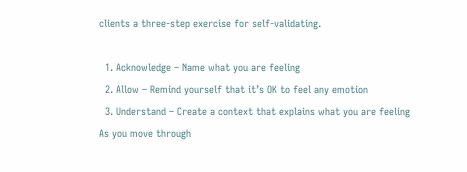clients a three-step exercise for self-validating.

  1. Acknowledge – Name what you are feeling
  2. Allow – Remind yourself that it’s OK to feel any emotion
  3. Understand – Create a context that explains what you are feeling
As you move through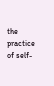the practice of self-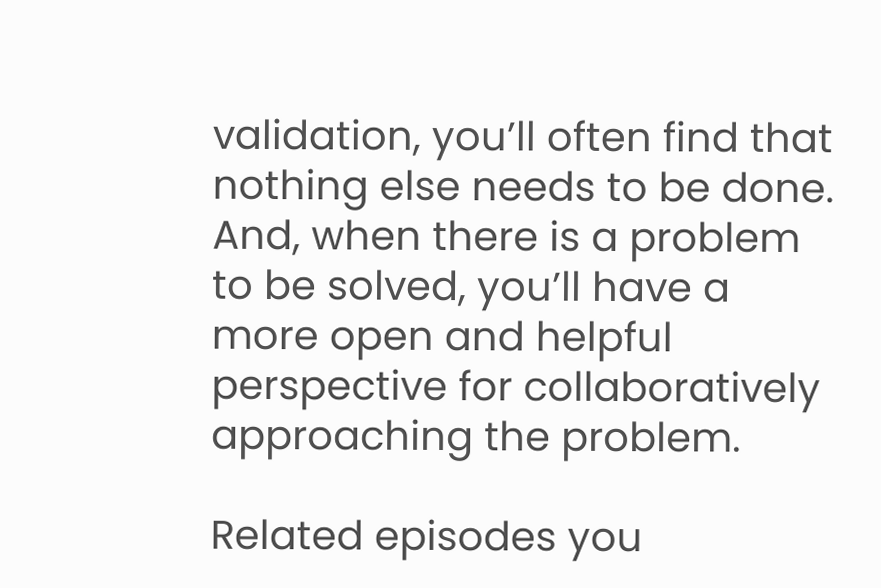validation, you’ll often find that nothing else needs to be done. And, when there is a problem to be solved, you’ll have a more open and helpful perspective for collaboratively approaching the problem.

Related episodes you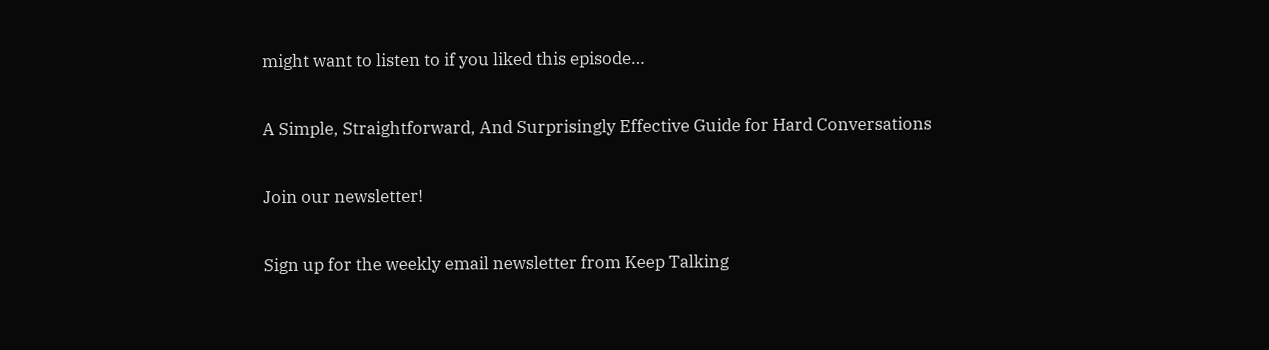might want to listen to if you liked this episode…

A Simple, Straightforward, And Surprisingly Effective Guide for Hard Conversations

Join our newsletter!

Sign up for the weekly email newsletter from Keep Talking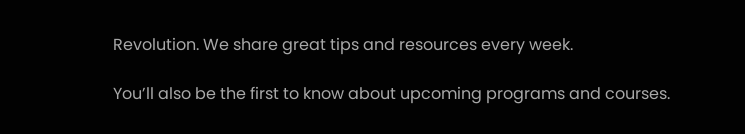Revolution. We share great tips and resources every week.

You’ll also be the first to know about upcoming programs and courses.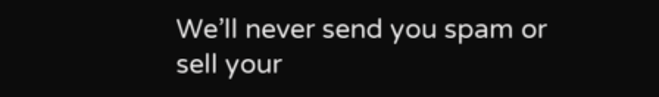We’ll never send you spam or sell your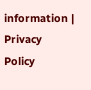information | Privacy Policy